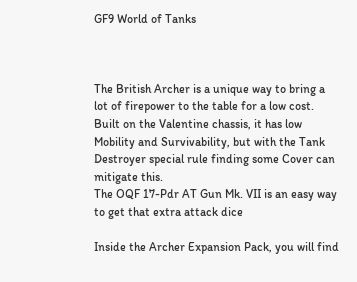GF9 World of Tanks



The British Archer is a unique way to bring a lot of firepower to the table for a low cost.
Built on the Valentine chassis, it has low Mobility and Survivability, but with the Tank Destroyer special rule finding some Cover can mitigate this.
The OQF 17-Pdr AT Gun Mk. VII is an easy way to get that extra attack dice

Inside the Archer Expansion Pack, you will find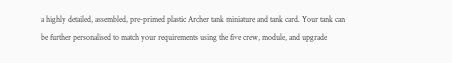a highly detailed, assembled, pre-primed plastic Archer tank miniature and tank card. Your tank can be further personalised to match your requirements using the five crew, module, and upgrade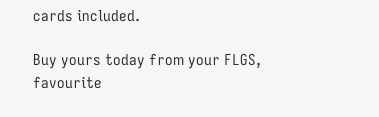cards included.

Buy yours today from your FLGS, favourite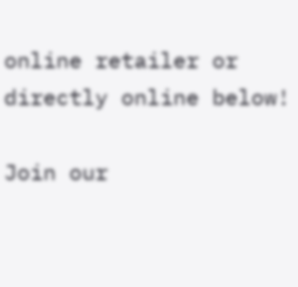online retailer or directly online below!

Join our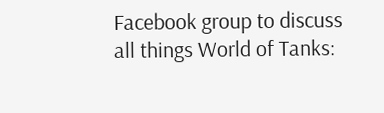Facebook group to discuss all things World of Tanks: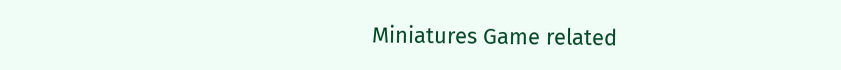Miniatures Game related